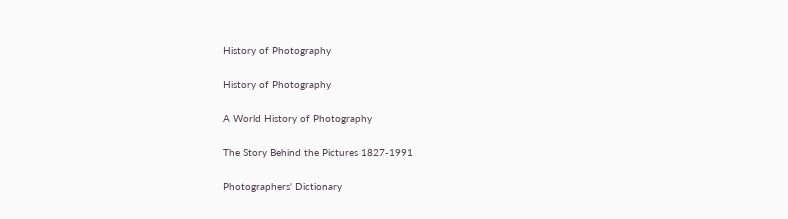History of Photography

History of Photography

A World History of Photography

The Story Behind the Pictures 1827-1991

Photographers' Dictionary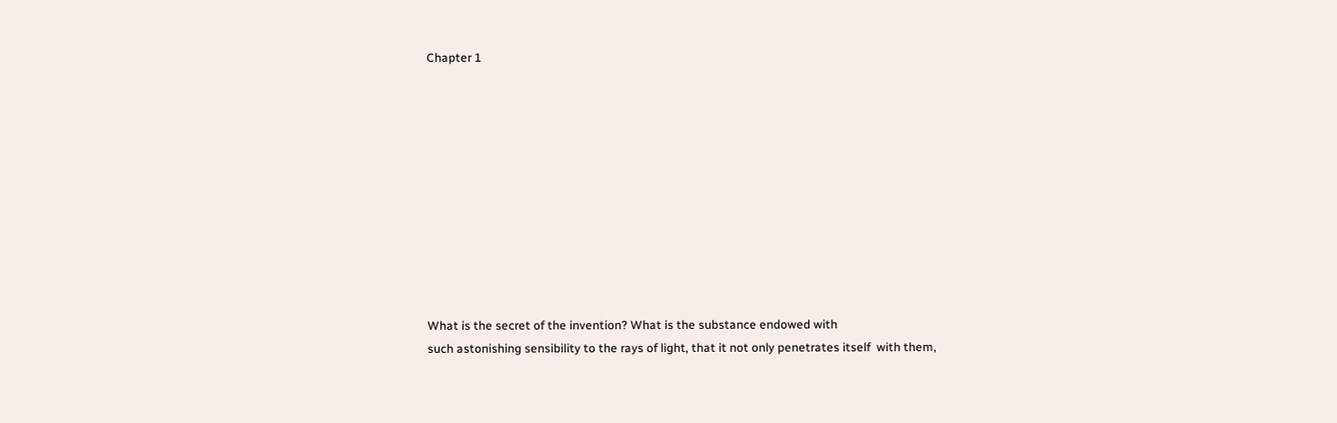Chapter 1











What is the secret of the invention? What is the substance endowed with
such astonishing sensibility to the rays of light, that it not only penetrates itself  with them,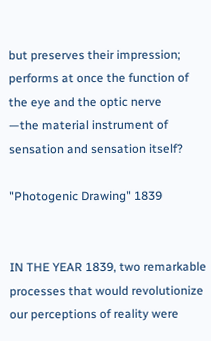but preserves their impression; performs at once the function of the eye and the optic nerve
—the material instrument of sensation and sensation itself?

"Photogenic Drawing" 1839


IN THE YEAR 1839, two remarkable processes that would revolutionize our perceptions of reality were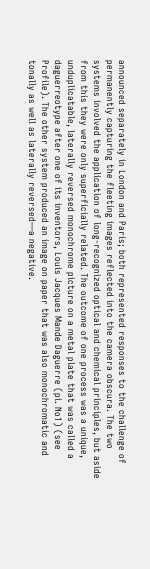announced separately in London and Paris; both represented responses to the challenge of permanently capturing the fleeting images reflected into the camera obscura. The two systems involved the application of long-recognized optical and chemical principles, but aside from this they were only superficially related. The outcome of one process was a unique, unduplicatable, laterally reversed monochrome picture on a metal plate that was called a daguerreotype after one of its inventors, Louis Jacques Mande Daguerre (pi. No1) (see Profile). The other system produced an image on paper that was also monochromatic and tonally as well as laterally reversed—a negative.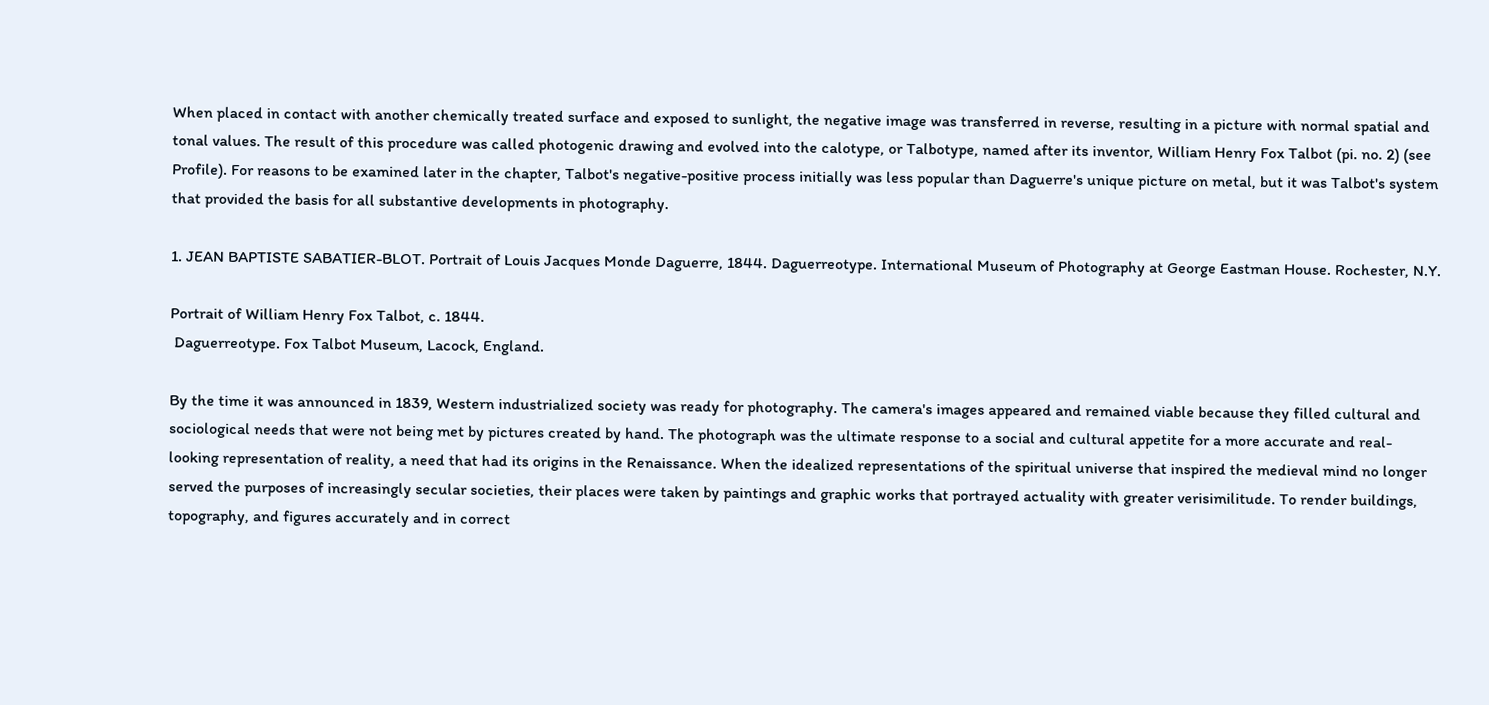When placed in contact with another chemically treated surface and exposed to sunlight, the negative image was transferred in reverse, resulting in a picture with normal spatial and tonal values. The result of this procedure was called photogenic drawing and evolved into the calotype, or Talbotype, named after its inventor, William Henry Fox Talbot (pi. no. 2) (see Profile). For reasons to be examined later in the chapter, Talbot's negative-positive process initially was less popular than Daguerre's unique picture on metal, but it was Talbot's system that provided the basis for all substantive developments in photography.

1. JEAN BAPTISTE SABATIER-BLOT. Portrait of Louis Jacques Monde Daguerre, 1844. Daguerreotype. International Museum of Photography at George Eastman House. Rochester, N.Y.

Portrait of William Henry Fox Talbot, c. 1844.
 Daguerreotype. Fox Talbot Museum, Lacock, England.

By the time it was announced in 1839, Western industrialized society was ready for photography. The camera's images appeared and remained viable because they filled cultural and sociological needs that were not being met by pictures created by hand. The photograph was the ultimate response to a social and cultural appetite for a more accurate and real-looking representation of reality, a need that had its origins in the Renaissance. When the idealized representations of the spiritual universe that inspired the medieval mind no longer served the purposes of increasingly secular societies, their places were taken by paintings and graphic works that portrayed actuality with greater verisimilitude. To render buildings, topography, and figures accurately and in correct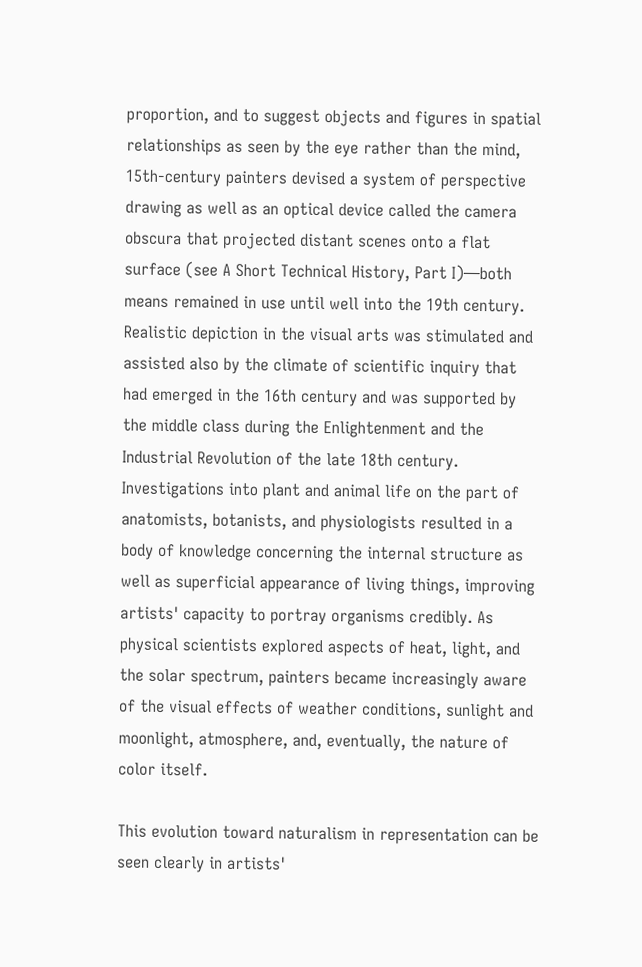proportion, and to suggest objects and figures in spatial relationships as seen by the eye rather than the mind, 15th-century painters devised a system of perspective drawing as well as an optical device called the camera obscura that projected distant scenes onto a flat surface (see A Short Technical History, Part I)—both means remained in use until well into the 19th century. Realistic depiction in the visual arts was stimulated and assisted also by the climate of scientific inquiry that had emerged in the 16th century and was supported by the middle class during the Enlightenment and the Industrial Revolution of the late 18th century. Investigations into plant and animal life on the part of anatomists, botanists, and physiologists resulted in a body of knowledge concerning the internal structure as well as superficial appearance of living things, improving artists' capacity to portray organisms credibly. As physical scientists explored aspects of heat, light, and the solar spectrum, painters became increasingly aware of the visual effects of weather conditions, sunlight and moonlight, atmosphere, and, eventually, the nature of color itself.

This evolution toward naturalism in representation can be seen clearly in artists'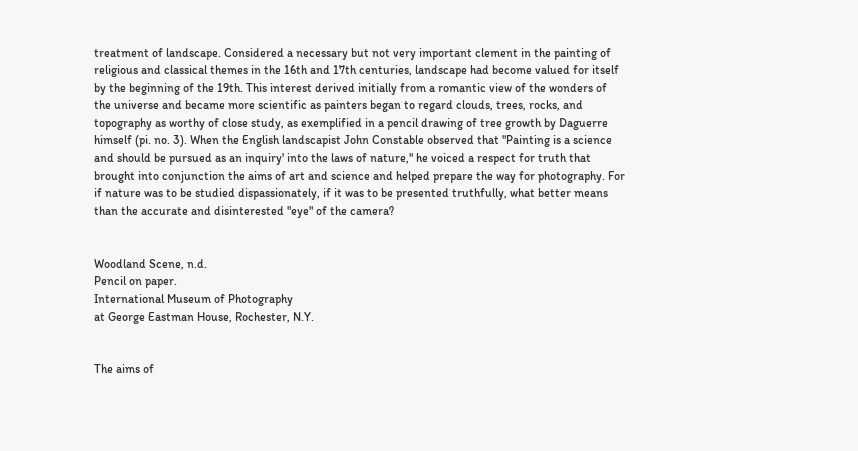treatment of landscape. Considered a necessary but not very important clement in the painting of religious and classical themes in the 16th and 17th centuries, landscape had become valued for itself by the beginning of the 19th. This interest derived initially from a romantic view of the wonders of the universe and became more scientific as painters began to regard clouds, trees, rocks, and topography as worthy of close study, as exemplified in a pencil drawing of tree growth by Daguerre himself (pi. no. 3). When the English landscapist John Constable observed that "Painting is a science and should be pursued as an inquiry' into the laws of nature," he voiced a respect for truth that brought into conjunction the aims of art and science and helped prepare the way for photography. For if nature was to be studied dispassionately, if it was to be presented truthfully, what better means than the accurate and disinterested "eye" of the camera?


Woodland Scene, n.d.
Pencil on paper.
International Museum of Photography
at George Eastman House, Rochester, N.Y.


The aims of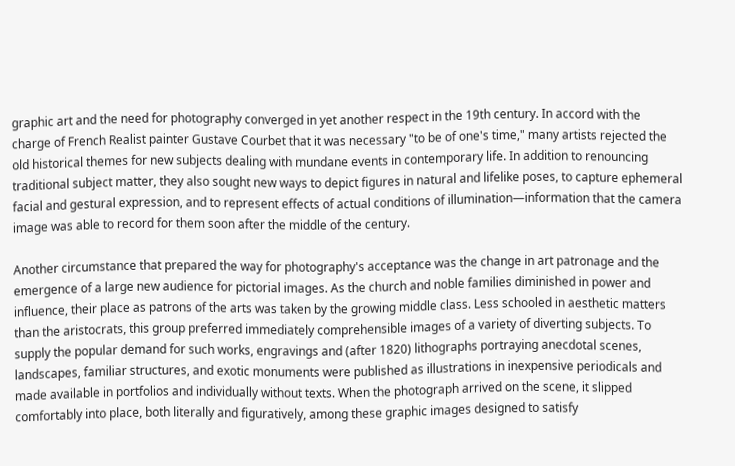graphic art and the need for photography converged in yet another respect in the 19th century. In accord with the charge of French Realist painter Gustave Courbet that it was necessary "to be of one's time," many artists rejected the old historical themes for new subjects dealing with mundane events in contemporary life. In addition to renouncing traditional subject matter, they also sought new ways to depict figures in natural and lifelike poses, to capture ephemeral facial and gestural expression, and to represent effects of actual conditions of illumination—information that the camera image was able to record for them soon after the middle of the century.

Another circumstance that prepared the way for photography's acceptance was the change in art patronage and the emergence of a large new audience for pictorial images. As the church and noble families diminished in power and influence, their place as patrons of the arts was taken by the growing middle class. Less schooled in aesthetic matters than the aristocrats, this group preferred immediately comprehensible images of a variety of diverting subjects. To supply the popular demand for such works, engravings and (after 1820) lithographs portraying anecdotal scenes, landscapes, familiar structures, and exotic monuments were published as illustrations in inexpensive periodicals and made available in portfolios and individually without texts. When the photograph arrived on the scene, it slipped comfortably into place, both literally and figuratively, among these graphic images designed to satisfy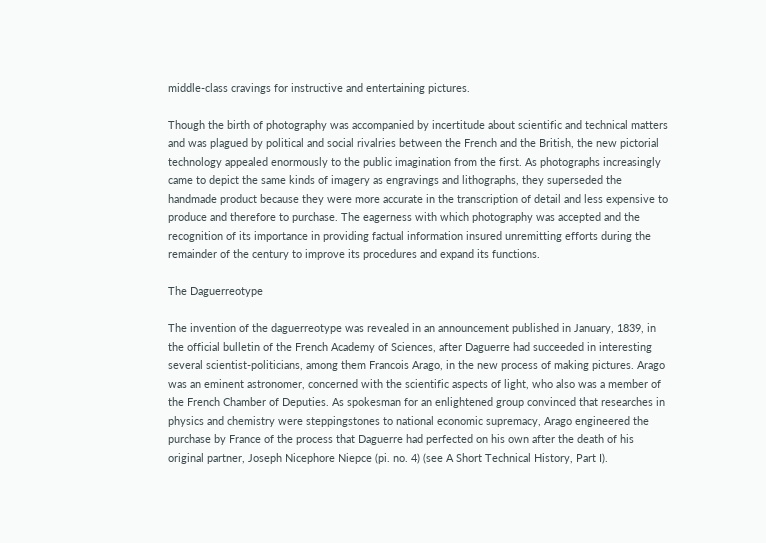middle-class cravings for instructive and entertaining pictures.

Though the birth of photography was accompanied by incertitude about scientific and technical matters and was plagued by political and social rivalries between the French and the British, the new pictorial technology appealed enormously to the public imagination from the first. As photographs increasingly came to depict the same kinds of imagery as engravings and lithographs, they superseded the handmade product because they were more accurate in the transcription of detail and less expensive to produce and therefore to purchase. The eagerness with which photography was accepted and the recognition of its importance in providing factual information insured unremitting efforts during the remainder of the century to improve its procedures and expand its functions.

The Daguerreotype

The invention of the daguerreotype was revealed in an announcement published in January, 1839, in the official bulletin of the French Academy of Sciences, after Daguerre had succeeded in interesting several scientist-politicians, among them Francois Arago, in the new process of making pictures. Arago was an eminent astronomer, concerned with the scientific aspects of light, who also was a member of the French Chamber of Deputies. As spokesman for an enlightened group convinced that researches in physics and chemistry were steppingstones to national economic supremacy, Arago engineered the purchase by France of the process that Daguerre had perfected on his own after the death of his original partner, Joseph Nicephore Niepce (pi. no. 4) (see A Short Technical History, Part I).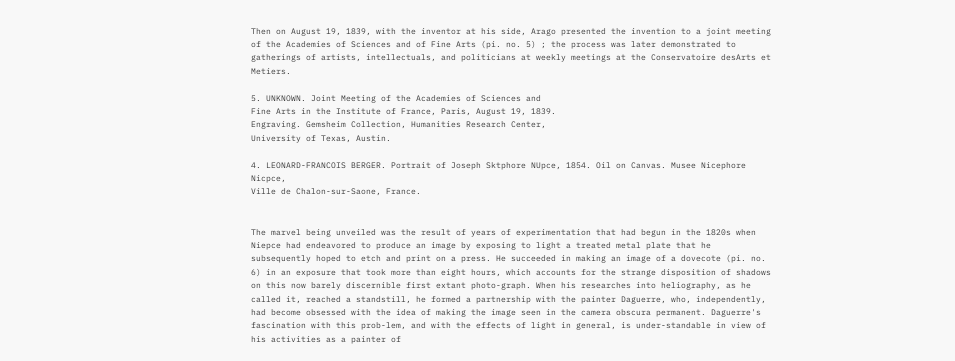Then on August 19, 1839, with the inventor at his side, Arago presented the invention to a joint meeting of the Academies of Sciences and of Fine Arts (pi. no. 5) ; the process was later demonstrated to gatherings of artists, intellectuals, and politicians at weekly meetings at the Conservatoire desArts et Metiers.

5. UNKNOWN. Joint Meeting of the Academies of Sciences and
Fine Arts in the Institute of France, Paris, August 19, 1839.
Engraving. Gemsheim Collection, Humanities Research Center,
University of Texas, Austin.

4. LEONARD-FRANCOIS BERGER. Portrait of Joseph Sktphore NUpce, 1854. Oil on Canvas. Musee Nicephore Nicpce,
Ville de Chalon-sur-Saone, France.


The marvel being unveiled was the result of years of experimentation that had begun in the 1820s when Niepce had endeavored to produce an image by exposing to light a treated metal plate that he subsequently hoped to etch and print on a press. He succeeded in making an image of a dovecote (pi. no. 6) in an exposure that took more than eight hours, which accounts for the strange disposition of shadows on this now barely discernible first extant photo-graph. When his researches into heliography, as he called it, reached a standstill, he formed a partnership with the painter Daguerre, who, independently, had become obsessed with the idea of making the image seen in the camera obscura permanent. Daguerre's fascination with this prob-lem, and with the effects of light in general, is under-standable in view of his activities as a painter of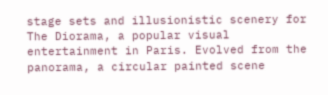stage sets and illusionistic scenery for The Diorama, a popular visual entertainment in Paris. Evolved from the panorama, a circular painted scene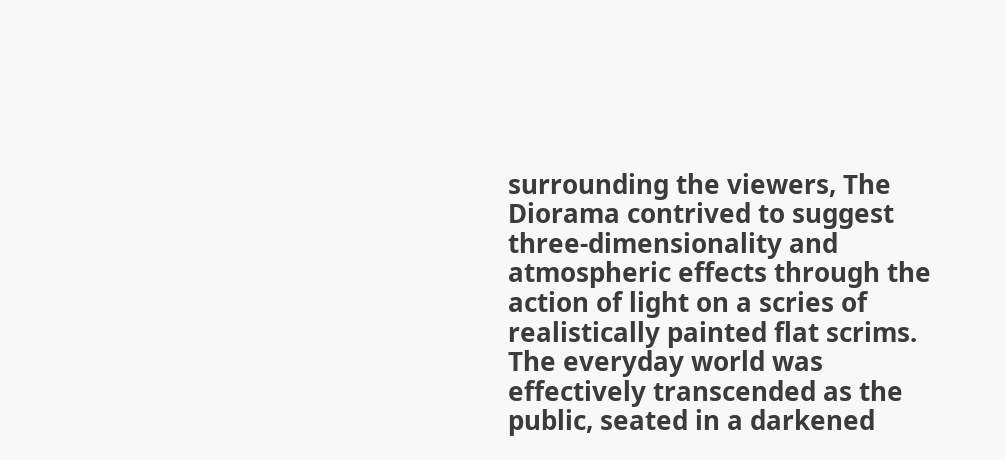surrounding the viewers, The Diorama contrived to suggest three-dimensionality and atmospheric effects through the action of light on a scries of realistically painted flat scrims. The everyday world was effectively transcended as the public, seated in a darkened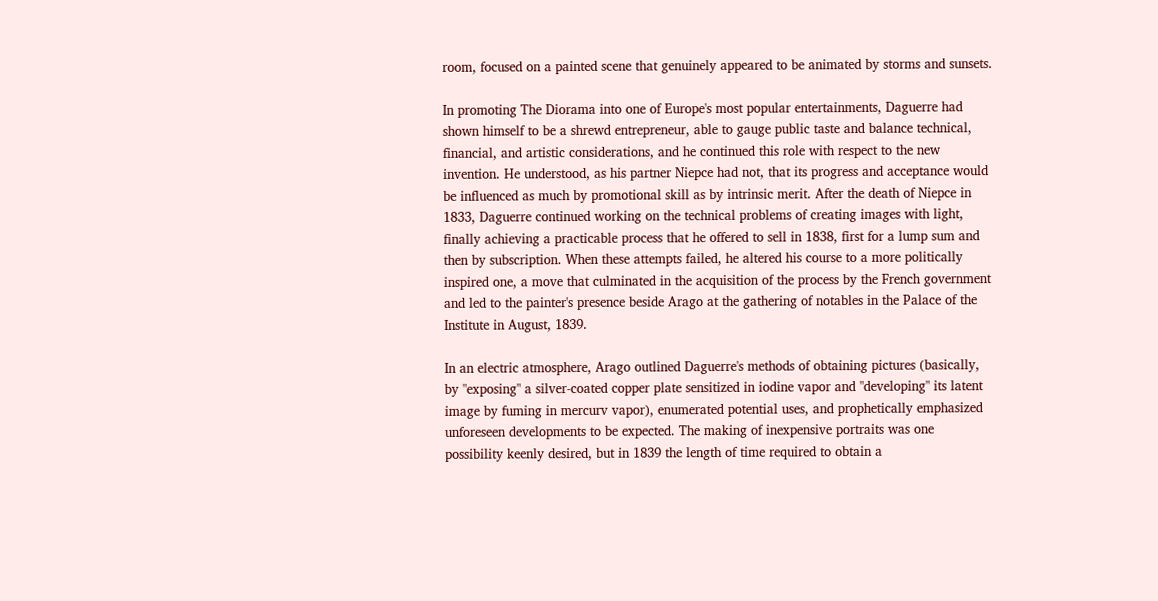room, focused on a painted scene that genuinely appeared to be animated by storms and sunsets.

In promoting The Diorama into one of Europe's most popular entertainments, Daguerre had shown himself to be a shrewd entrepreneur, able to gauge public taste and balance technical, financial, and artistic considerations, and he continued this role with respect to the new invention. He understood, as his partner Niepce had not, that its progress and acceptance would be influenced as much by promotional skill as by intrinsic merit. After the death of Niepce in 1833, Daguerre continued working on the technical problems of creating images with light, finally achieving a practicable process that he offered to sell in 1838, first for a lump sum and then by subscription. When these attempts failed, he altered his course to a more politically inspired one, a move that culminated in the acquisition of the process by the French government and led to the painter's presence beside Arago at the gathering of notables in the Palace of the Institute in August, 1839.

In an electric atmosphere, Arago outlined Daguerre's methods of obtaining pictures (basically, by "exposing" a silver-coated copper plate sensitized in iodine vapor and "developing" its latent image by fuming in mercurv vapor), enumerated potential uses, and prophetically emphasized unforeseen developments to be expected. The making of inexpensive portraits was one possibility keenly desired, but in 1839 the length of time required to obtain a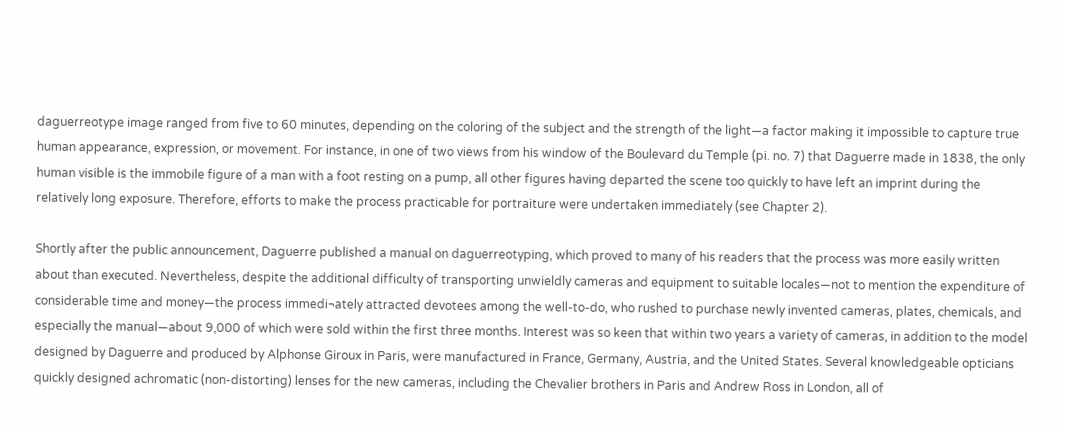daguerreotype image ranged from five to 60 minutes, depending on the coloring of the subject and the strength of the light—a factor making it impossible to capture true human appearance, expression, or movement. For instance, in one of two views from his window of the Boulevard du Temple (pi. no. 7) that Daguerre made in 1838, the only human visible is the immobile figure of a man with a foot resting on a pump, all other figures having departed the scene too quickly to have left an imprint during the relatively long exposure. Therefore, efforts to make the process practicable for portraiture were undertaken immediately (see Chapter 2).

Shortly after the public announcement, Daguerre published a manual on daguerreotyping, which proved to many of his readers that the process was more easily written about than executed. Nevertheless, despite the additional difficulty of transporting unwieldly cameras and equipment to suitable locales—not to mention the expenditure of considerable time and money—the process immedi¬ately attracted devotees among the well-to-do, who rushed to purchase newly invented cameras, plates, chemicals, and especially the manual—about 9,000 of which were sold within the first three months. Interest was so keen that within two years a variety of cameras, in addition to the model designed by Daguerre and produced by Alphonse Giroux in Paris, were manufactured in France, Germany, Austria, and the United States. Several knowledgeable opticians quickly designed achromatic (non-distorting) lenses for the new cameras, including the Chevalier brothers in Paris and Andrew Ross in London, all of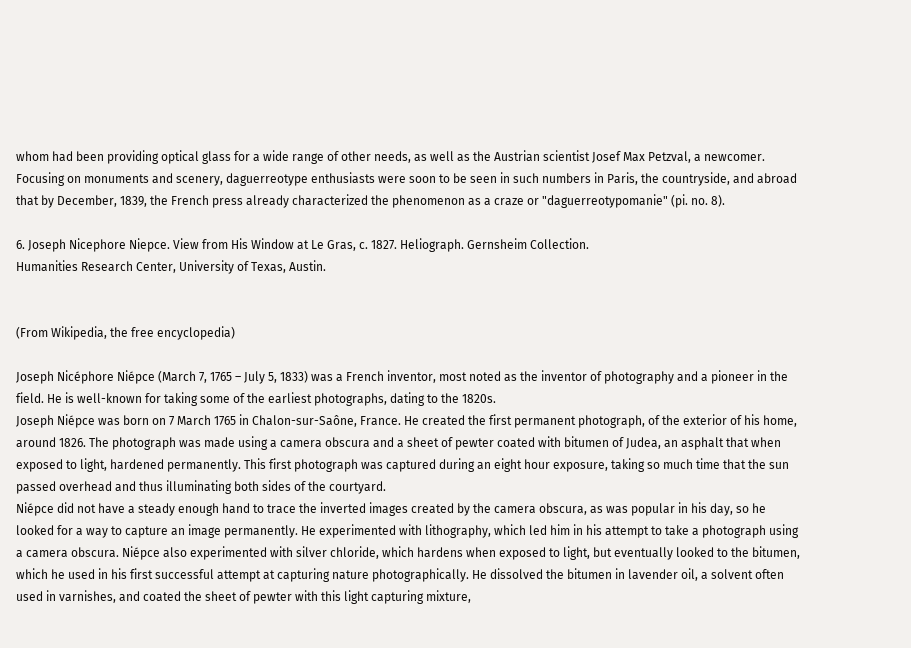whom had been providing optical glass for a wide range of other needs, as well as the Austrian scientist Josef Max Petzval, a newcomer. Focusing on monuments and scenery, daguerreotype enthusiasts were soon to be seen in such numbers in Paris, the countryside, and abroad that by December, 1839, the French press already characterized the phenomenon as a craze or "daguerreotypomanie" (pi. no. 8).

6. Joseph Nicephore Niepce. View from His Window at Le Gras, c. 1827. Heliograph. Gernsheim Collection.
Humanities Research Center, University of Texas, Austin.


(From Wikipedia, the free encyclopedia)

Joseph Nicéphore Niépce (March 7, 1765 – July 5, 1833) was a French inventor, most noted as the inventor of photography and a pioneer in the field. He is well-known for taking some of the earliest photographs, dating to the 1820s.
Joseph Niépce was born on 7 March 1765 in Chalon-sur-Saône, France. He created the first permanent photograph, of the exterior of his home, around 1826. The photograph was made using a camera obscura and a sheet of pewter coated with bitumen of Judea, an asphalt that when exposed to light, hardened permanently. This first photograph was captured during an eight hour exposure, taking so much time that the sun passed overhead and thus illuminating both sides of the courtyard.
Niépce did not have a steady enough hand to trace the inverted images created by the camera obscura, as was popular in his day, so he looked for a way to capture an image permanently. He experimented with lithography, which led him in his attempt to take a photograph using a camera obscura. Niépce also experimented with silver chloride, which hardens when exposed to light, but eventually looked to the bitumen, which he used in his first successful attempt at capturing nature photographically. He dissolved the bitumen in lavender oil, a solvent often used in varnishes, and coated the sheet of pewter with this light capturing mixture,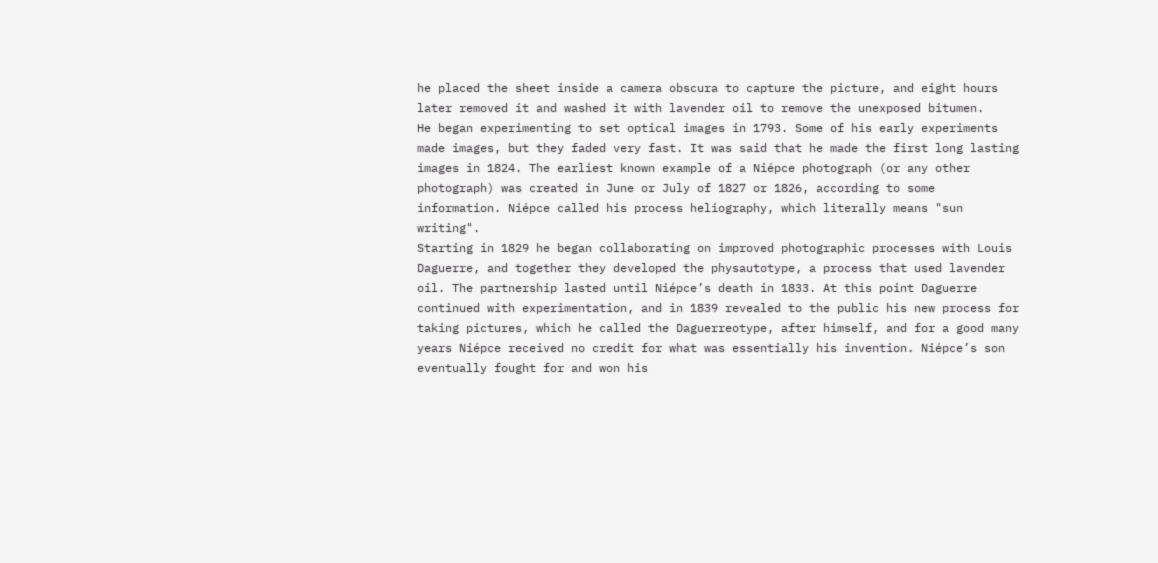he placed the sheet inside a camera obscura to capture the picture, and eight hours later removed it and washed it with lavender oil to remove the unexposed bitumen.
He began experimenting to set optical images in 1793. Some of his early experiments made images, but they faded very fast. It was said that he made the first long lasting images in 1824. The earliest known example of a Niépce photograph (or any other photograph) was created in June or July of 1827 or 1826, according to some information. Niépce called his process heliography, which literally means "sun writing".
Starting in 1829 he began collaborating on improved photographic processes with Louis Daguerre, and together they developed the physautotype, a process that used lavender oil. The partnership lasted until Niépce’s death in 1833. At this point Daguerre continued with experimentation, and in 1839 revealed to the public his new process for taking pictures, which he called the Daguerreotype, after himself, and for a good many years Niépce received no credit for what was essentially his invention. Niépce’s son eventually fought for and won his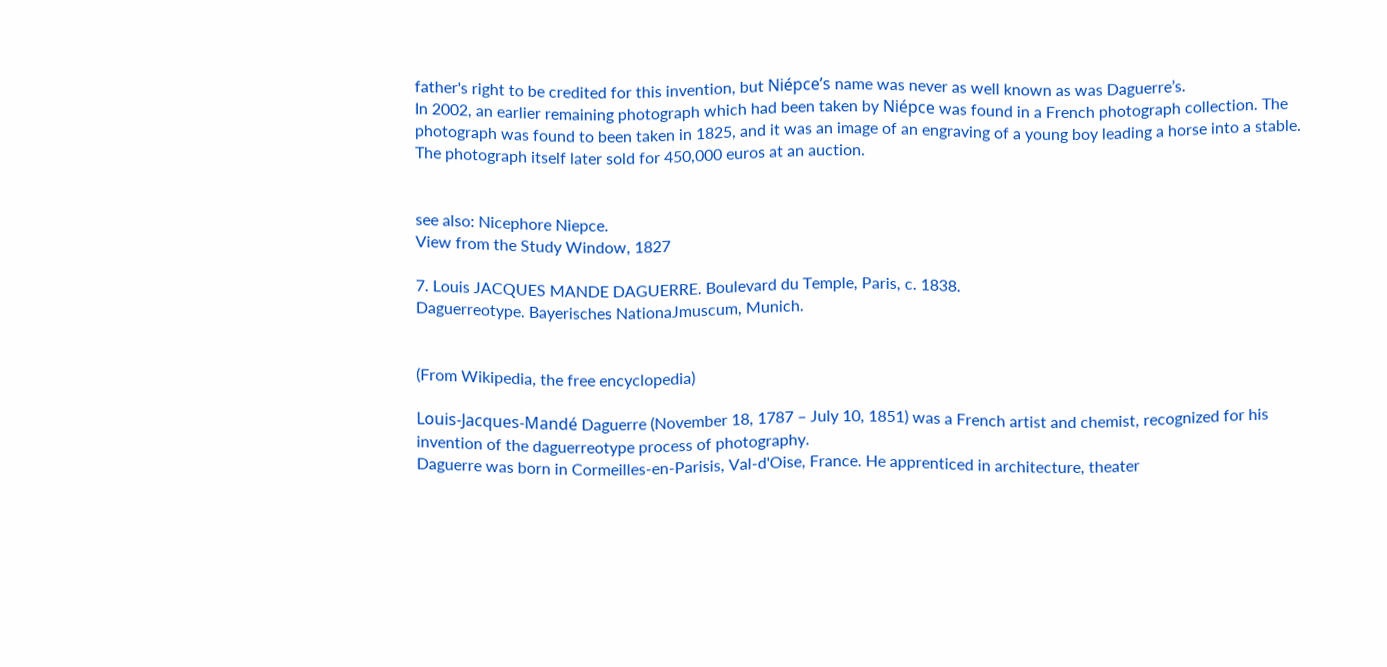father's right to be credited for this invention, but Niépce’s name was never as well known as was Daguerre’s.
In 2002, an earlier remaining photograph which had been taken by Niépce was found in a French photograph collection. The photograph was found to been taken in 1825, and it was an image of an engraving of a young boy leading a horse into a stable. The photograph itself later sold for 450,000 euros at an auction.


see also: Nicephore Niepce.
View from the Study Window, 1827

7. Louis JACQUES MANDE DAGUERRE. Boulevard du Temple, Paris, c. 1838.
Daguerreotype. Bayerisches NationaJmuscum, Munich.


(From Wikipedia, the free encyclopedia)

Louis-Jacques-Mandé Daguerre (November 18, 1787 – July 10, 1851) was a French artist and chemist, recognized for his invention of the daguerreotype process of photography.
Daguerre was born in Cormeilles-en-Parisis, Val-d'Oise, France. He apprenticed in architecture, theater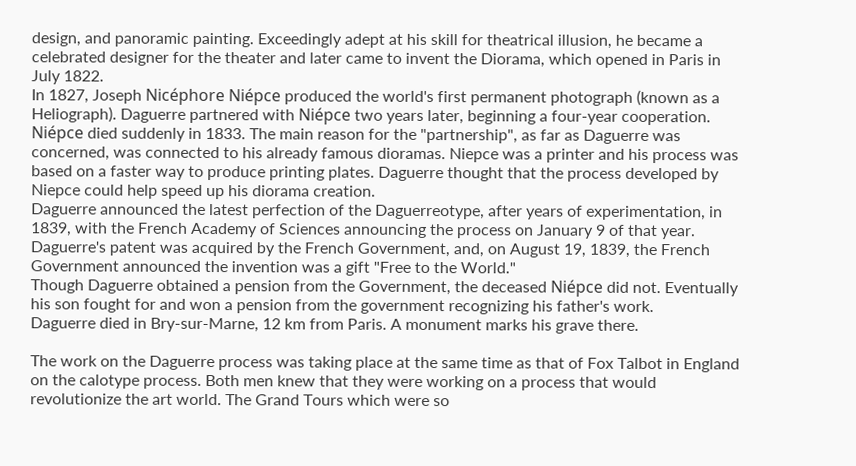design, and panoramic painting. Exceedingly adept at his skill for theatrical illusion, he became a celebrated designer for the theater and later came to invent the Diorama, which opened in Paris in July 1822.
In 1827, Joseph Nicéphore Niépce produced the world's first permanent photograph (known as a Heliograph). Daguerre partnered with Niépce two years later, beginning a four-year cooperation. Niépce died suddenly in 1833. The main reason for the "partnership", as far as Daguerre was concerned, was connected to his already famous dioramas. Niepce was a printer and his process was based on a faster way to produce printing plates. Daguerre thought that the process developed by Niepce could help speed up his diorama creation.
Daguerre announced the latest perfection of the Daguerreotype, after years of experimentation, in 1839, with the French Academy of Sciences announcing the process on January 9 of that year. Daguerre's patent was acquired by the French Government, and, on August 19, 1839, the French Government announced the invention was a gift "Free to the World."
Though Daguerre obtained a pension from the Government, the deceased Niépce did not. Eventually his son fought for and won a pension from the government recognizing his father's work.
Daguerre died in Bry-sur-Marne, 12 km from Paris. A monument marks his grave there.

The work on the Daguerre process was taking place at the same time as that of Fox Talbot in England on the calotype process. Both men knew that they were working on a process that would revolutionize the art world. The Grand Tours which were so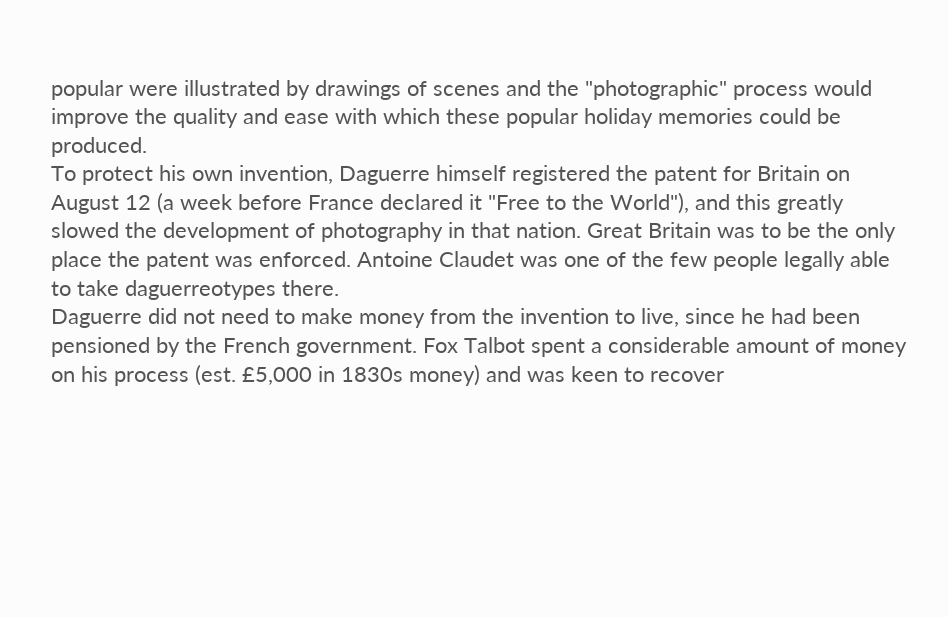popular were illustrated by drawings of scenes and the "photographic" process would improve the quality and ease with which these popular holiday memories could be produced.
To protect his own invention, Daguerre himself registered the patent for Britain on August 12 (a week before France declared it "Free to the World"), and this greatly slowed the development of photography in that nation. Great Britain was to be the only place the patent was enforced. Antoine Claudet was one of the few people legally able to take daguerreotypes there.
Daguerre did not need to make money from the invention to live, since he had been pensioned by the French government. Fox Talbot spent a considerable amount of money on his process (est. £5,000 in 1830s money) and was keen to recover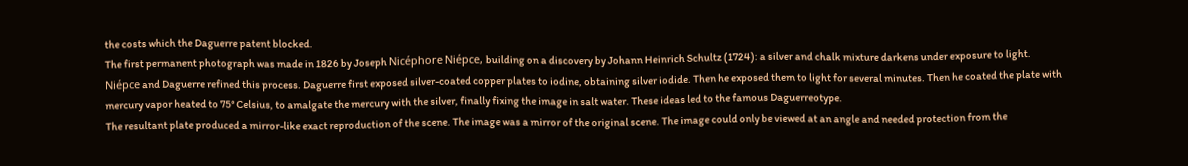the costs which the Daguerre patent blocked.
The first permanent photograph was made in 1826 by Joseph Nicéphore Niépce, building on a discovery by Johann Heinrich Schultz (1724): a silver and chalk mixture darkens under exposure to light. Niépce and Daguerre refined this process. Daguerre first exposed silver-coated copper plates to iodine, obtaining silver iodide. Then he exposed them to light for several minutes. Then he coated the plate with mercury vapor heated to 75° Celsius, to amalgate the mercury with the silver, finally fixing the image in salt water. These ideas led to the famous Daguerreotype.
The resultant plate produced a mirror-like exact reproduction of the scene. The image was a mirror of the original scene. The image could only be viewed at an angle and needed protection from the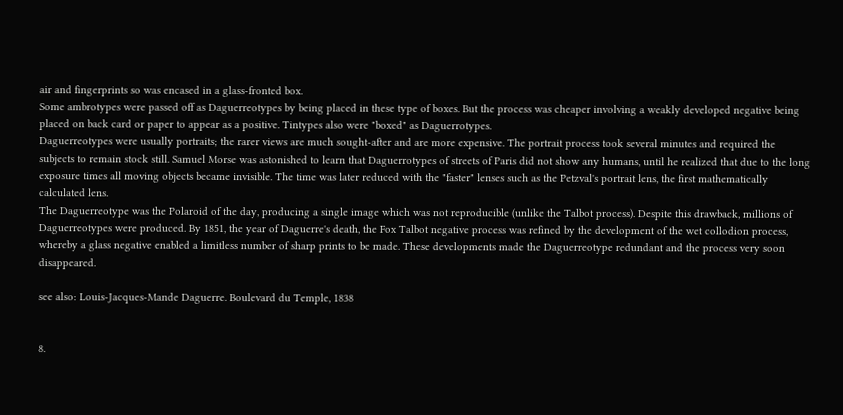air and fingerprints so was encased in a glass-fronted box.
Some ambrotypes were passed off as Daguerreotypes by being placed in these type of boxes. But the process was cheaper involving a weakly developed negative being placed on back card or paper to appear as a positive. Tintypes also were "boxed" as Daguerrotypes.
Daguerreotypes were usually portraits; the rarer views are much sought-after and are more expensive. The portrait process took several minutes and required the subjects to remain stock still. Samuel Morse was astonished to learn that Daguerrotypes of streets of Paris did not show any humans, until he realized that due to the long exposure times all moving objects became invisible. The time was later reduced with the "faster" lenses such as the Petzval's portrait lens, the first mathematically calculated lens.
The Daguerreotype was the Polaroid of the day, producing a single image which was not reproducible (unlike the Talbot process). Despite this drawback, millions of Daguerreotypes were produced. By 1851, the year of Daguerre's death, the Fox Talbot negative process was refined by the development of the wet collodion process, whereby a glass negative enabled a limitless number of sharp prints to be made. These developments made the Daguerreotype redundant and the process very soon disappeared.

see also: Louis-Jacques-Mande Daguerre. Boulevard du Temple, 1838


8.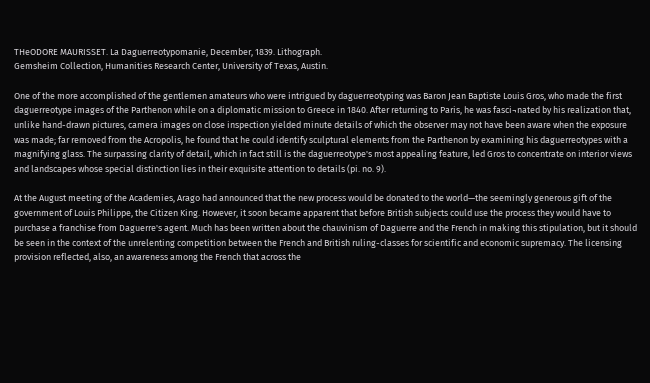THeODORE MAURISSET. La Daguerreotypomanie, December, 1839. Lithograph.
Gemsheim Collection, Humanities Research Center, University of Texas, Austin.

One of the more accomplished of the gentlemen amateurs who were intrigued by daguerreotyping was Baron Jean Baptiste Louis Gros, who made the first daguerreotype images of the Parthenon while on a diplomatic mission to Greece in 1840. After returning to Paris, he was fasci¬nated by his realization that, unlike hand-drawn pictures, camera images on close inspection yielded minute details of which the observer may not have been aware when the exposure was made; far removed from the Acropolis, he found that he could identify sculptural elements from the Parthenon by examining his daguerreotypes with a magnifying glass. The surpassing clarity of detail, which in fact still is the daguerreotype's most appealing feature, led Gros to concentrate on interior views and landscapes whose special distinction lies in their exquisite attention to details (pi. no. 9).

At the August meeting of the Academies, Arago had announced that the new process would be donated to the world—the seemingly generous gift of the government of Louis Philippe, the Citizen King. However, it soon became apparent that before British subjects could use the process they would have to purchase a franchise from Daguerre's agent. Much has been written about the chauvinism of Daguerre and the French in making this stipulation, but it should be seen in the context of the unrelenting competition between the French and British ruling-classes for scientific and economic supremacy. The licensing provision reflected, also, an awareness among the French that across the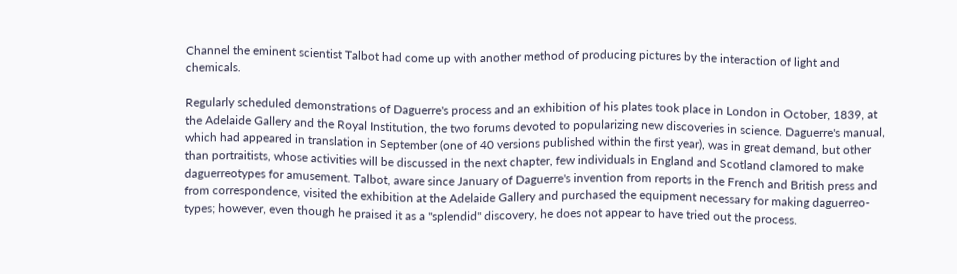Channel the eminent scientist Talbot had come up with another method of producing pictures by the interaction of light and chemicals.

Regularly scheduled demonstrations of Daguerre's process and an exhibition of his plates took place in London in October, 1839, at the Adelaide Gallery and the Royal Institution, the two forums devoted to popularizing new discoveries in science. Daguerre's manual, which had appeared in translation in September (one of 40 versions published within the first year), was in great demand, but other than portraitists, whose activities will be discussed in the next chapter, few individuals in England and Scotland clamored to make daguerreotypes for amusement. Talbot, aware since January of Daguerre's invention from reports in the French and British press and from correspondence, visited the exhibition at the Adelaide Gallery and purchased the equipment necessary for making daguerreo-types; however, even though he praised it as a "splendid" discovery, he does not appear to have tried out the process.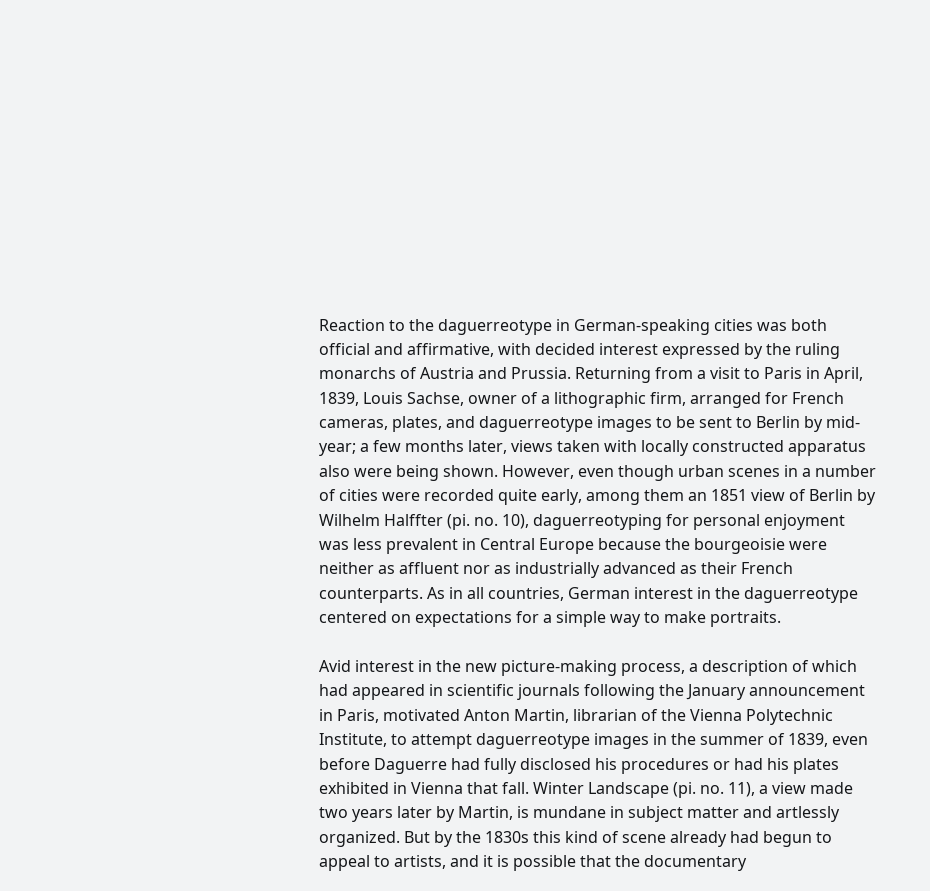Reaction to the daguerreotype in German-speaking cities was both official and affirmative, with decided interest expressed by the ruling monarchs of Austria and Prussia. Returning from a visit to Paris in April, 1839, Louis Sachse, owner of a lithographic firm, arranged for French cameras, plates, and daguerreotype images to be sent to Berlin by mid-year; a few months later, views taken with locally constructed apparatus also were being shown. However, even though urban scenes in a number of cities were recorded quite early, among them an 1851 view of Berlin by Wilhelm Halffter (pi. no. 10), daguerreotyping for personal enjoyment was less prevalent in Central Europe because the bourgeoisie were neither as affluent nor as industrially advanced as their French counterparts. As in all countries, German interest in the daguerreotype centered on expectations for a simple way to make portraits.

Avid interest in the new picture-making process, a description of which had appeared in scientific journals following the January announcement in Paris, motivated Anton Martin, librarian of the Vienna Polytechnic Institute, to attempt daguerreotype images in the summer of 1839, even before Daguerre had fully disclosed his procedures or had his plates exhibited in Vienna that fall. Winter Landscape (pi. no. 11), a view made two years later by Martin, is mundane in subject matter and artlessly organized. But by the 1830s this kind of scene already had begun to appeal to artists, and it is possible that the documentary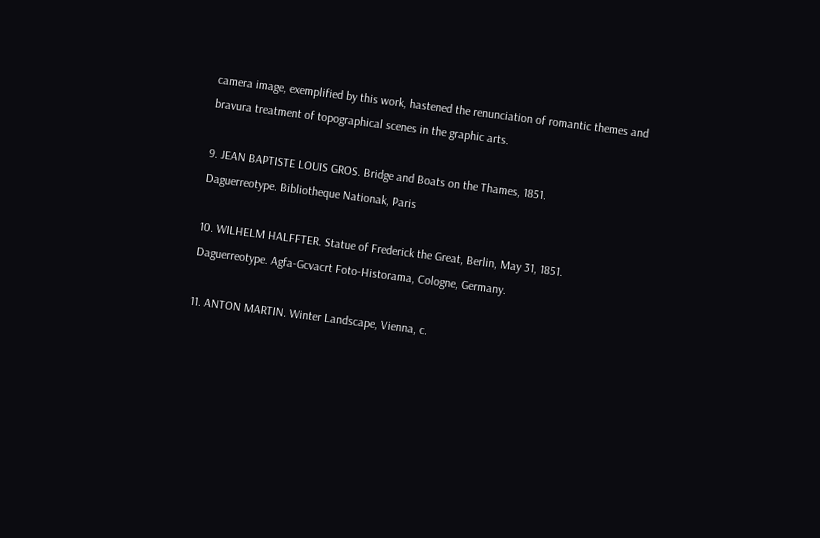camera image, exemplified by this work, hastened the renunciation of romantic themes and bravura treatment of topographical scenes in the graphic arts.

9. JEAN BAPTISTE LOUIS GROS. Bridge and Boats on the Thames, 1851.
Daguerreotype. Bibliotheque Nationak, Paris

10. WILHELM HALFFTER. Statue of Frederick the Great, Berlin, May 31, 1851.
Daguerreotype. Agfa-Gcvacrt Foto-Historama, Cologne, Germany.

11. ANTON MARTIN. Winter Landscape, Vienna, c.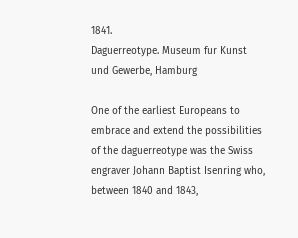1841.
Daguerreotype. Museum fur Kunst und Gewerbe, Hamburg

One of the earliest Europeans to embrace and extend the possibilities of the daguerreotype was the Swiss engraver Johann Baptist Isenring who, between 1840 and 1843,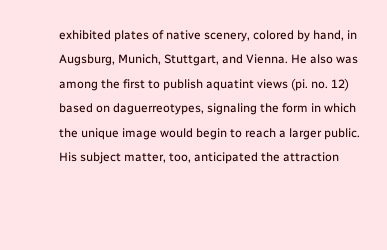exhibited plates of native scenery, colored by hand, in Augsburg, Munich, Stuttgart, and Vienna. He also was among the first to publish aquatint views (pi. no. 12) based on daguerreotypes, signaling the form in which the unique image would begin to reach a larger public. His subject matter, too, anticipated the attraction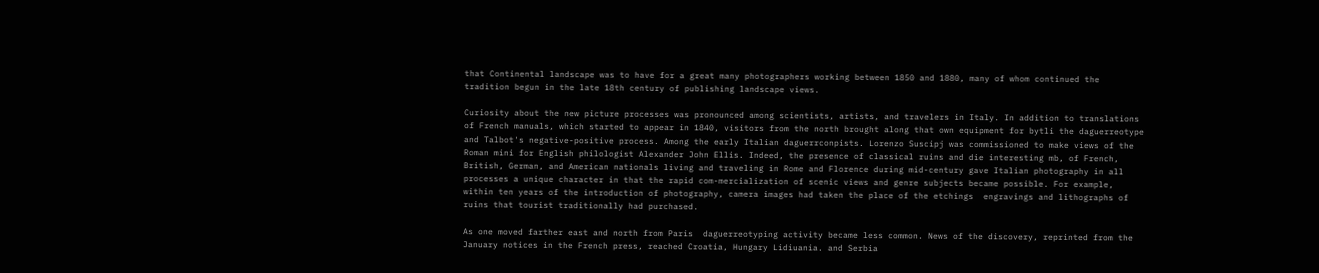that Continental landscape was to have for a great many photographers working between 1850 and 1880, many of whom continued the tradition begun in the late 18th century of publishing landscape views.

Curiosity about the new picture processes was pronounced among scientists, artists, and travelers in Italy. In addition to translations of French manuals, which started to appear in 1840, visitors from the north brought along that own equipment for bytli the daguerreotype and Talbot's negative-positive process. Among the early Italian daguerrconpists. Lorenzo Suscipj was commissioned to make views of the Roman mini for English philologist Alexander John Ellis. Indeed, the presence of classical ruins and die interesting mb, of French, British, German, and American nationals living and traveling in Rome and Florence during mid-century gave Italian photography in all processes a unique character in that the rapid com-mercialization of scenic views and genre subjects became possible. For example, within ten years of the introduction of photography, camera images had taken the place of the etchings  engravings and lithographs of ruins that tourist traditionally had purchased.

As one moved farther east and north from Paris  daguerreotyping activity became less common. News of the discovery, reprinted from the January notices in the French press, reached Croatia, Hungary Lidiuania. and Serbia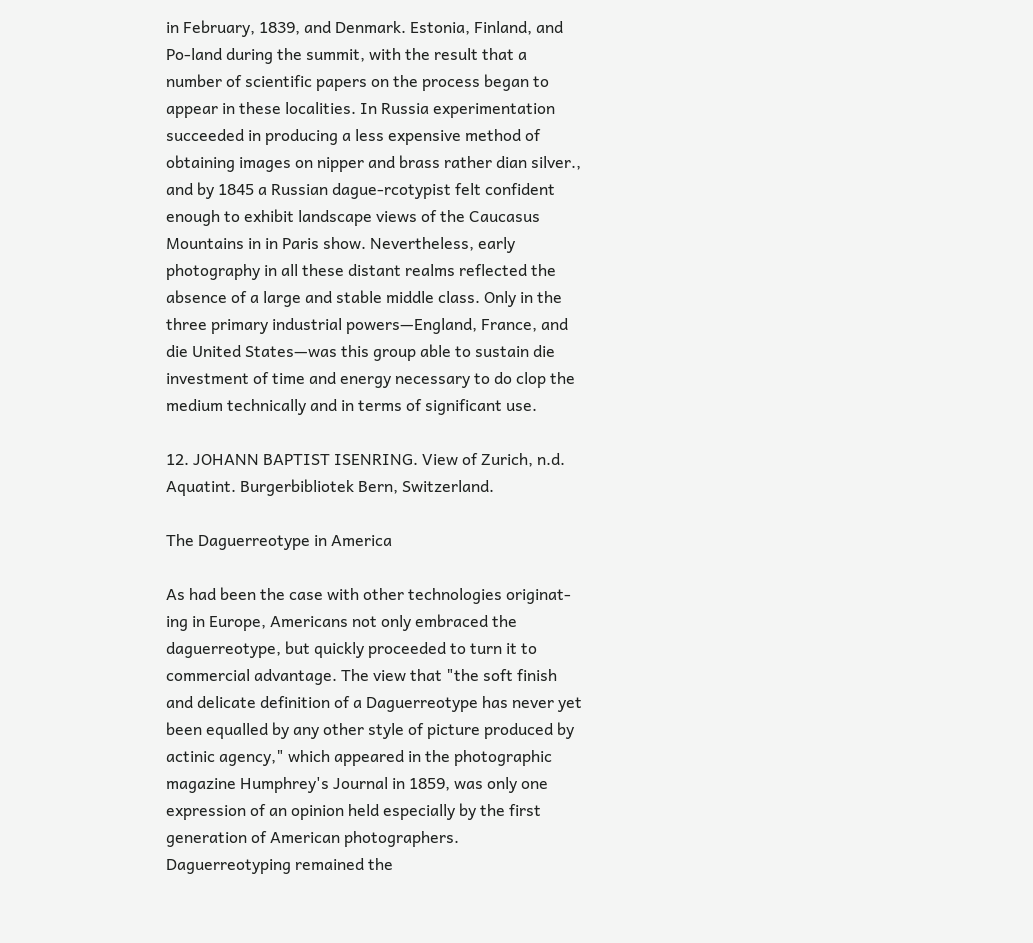in February, 1839, and Denmark. Estonia, Finland, and Po-land during the summit, with the result that a number of scientific papers on the process began to appear in these localities. In Russia experimentation succeeded in producing a less expensive method of obtaining images on nipper and brass rather dian silver., and by 1845 a Russian dague-rcotypist felt confident enough to exhibit landscape views of the Caucasus Mountains in in Paris show. Nevertheless, early photography in all these distant realms reflected the absence of a large and stable middle class. Only in the three primary industrial powers—England, France, and die United States—was this group able to sustain die investment of time and energy necessary to do clop the medium technically and in terms of significant use.

12. JOHANN BAPTIST ISENRING. View of Zurich, n.d.
Aquatint. Burgerbibliotek Bern, Switzerland.

The Daguerreotype in America

As had been the case with other technologies originat-ing in Europe, Americans not only embraced the daguerreotype, but quickly proceeded to turn it to commercial advantage. The view that "the soft finish and delicate definition of a Daguerreotype has never yet been equalled by any other style of picture produced by actinic agency," which appeared in the photographic magazine Humphrey's Journal in 1859, was only one expression of an opinion held especially by the first generation of American photographers. Daguerreotyping remained the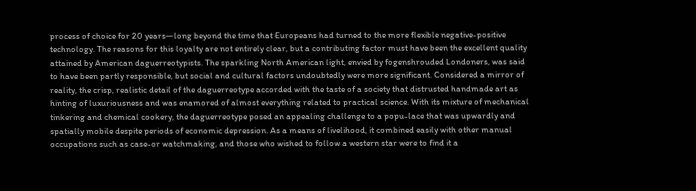process of choice for 20 years—long beyond the time that Europeans had turned to the more flexible negative-positive technology. The reasons for this loyalty are not entirely clear, but a contributing factor must have been the excellent quality attained by American daguerreotypists. The sparkling North American light, envied by fogenshrouded Londoners, was said to have been partly responsible, but social and cultural factors undoubtedly were more significant. Considered a mirror of reality, the crisp, realistic detail of the daguerreotype accorded with the taste of a society that distrusted handmade art as hinting of luxuriousness and was enamored of almost everything related to practical science. With its mixture of mechanical tinkering and chemical cookery, the daguerreotype posed an appealing challenge to a popu-lace that was upwardly and spatially mobile despite periods of economic depression. As a means of livelihood, it combined easily with other manual occupations such as case-or watchmaking, and those who wished to follow a western star were to find it a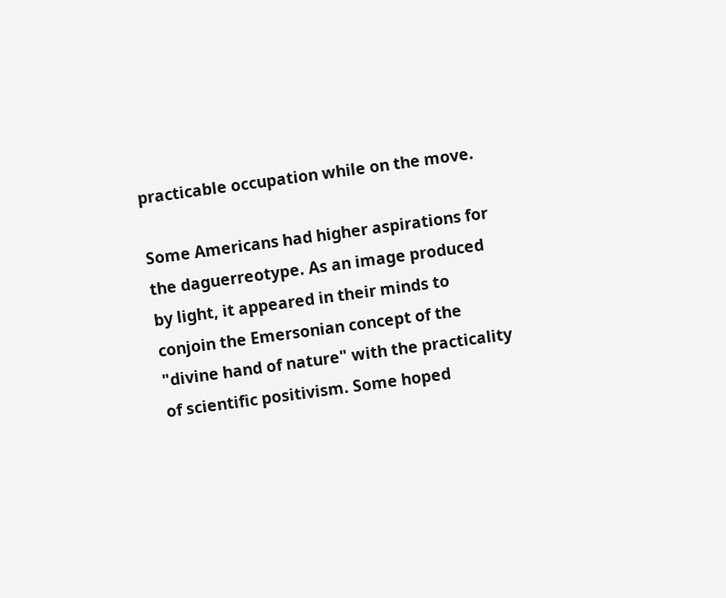practicable occupation while on the move.

Some Americans had higher aspirations for the daguerreotype. As an image produced by light, it appeared in their minds to conjoin the Emersonian concept of the "divine hand of nature" with the practicality of scientific positivism. Some hoped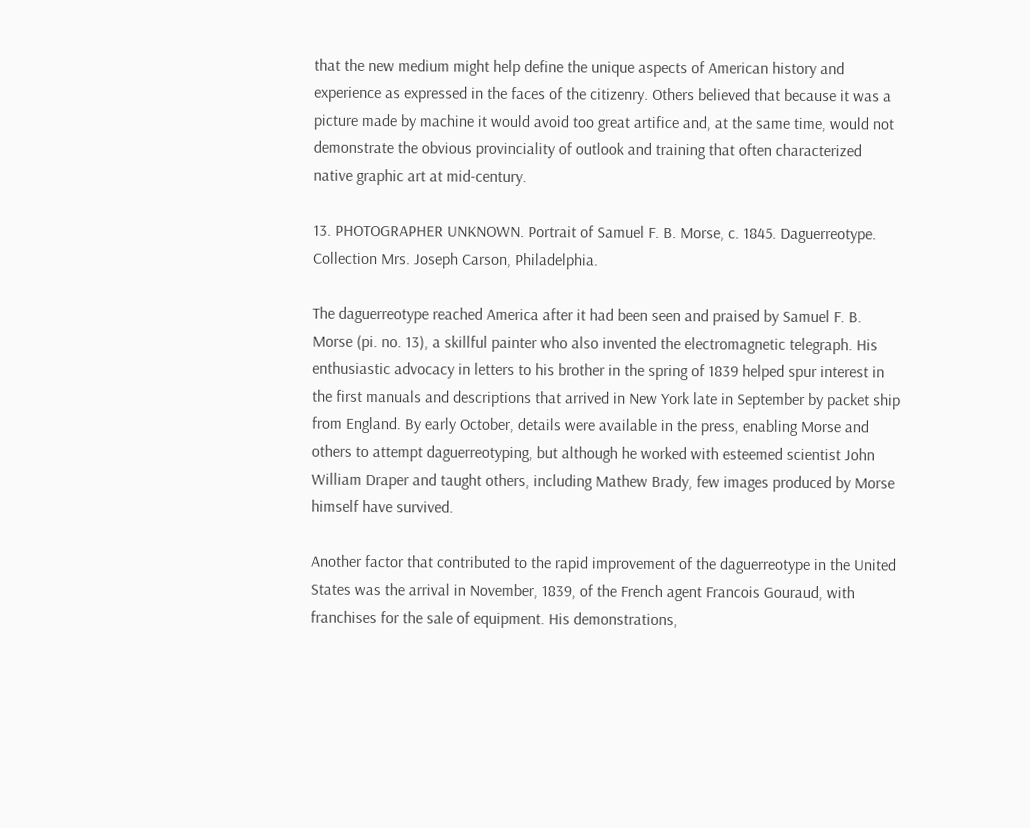that the new medium might help define the unique aspects of American history and experience as expressed in the faces of the citizenry. Others believed that because it was a picture made by machine it would avoid too great artifice and, at the same time, would not demonstrate the obvious provinciality of outlook and training that often characterized native graphic art at mid-century.

13. PHOTOGRAPHER UNKNOWN. Portrait of Samuel F. B. Morse, c. 1845. Daguerreotype. Collection Mrs. Joseph Carson, Philadelphia.

The daguerreotype reached America after it had been seen and praised by Samuel F. B. Morse (pi. no. 13), a skillful painter who also invented the electromagnetic telegraph. His enthusiastic advocacy in letters to his brother in the spring of 1839 helped spur interest in the first manuals and descriptions that arrived in New York late in September by packet ship from England. By early October, details were available in the press, enabling Morse and others to attempt daguerreotyping, but although he worked with esteemed scientist John William Draper and taught others, including Mathew Brady, few images produced by Morse himself have survived.

Another factor that contributed to the rapid improvement of the daguerreotype in the United States was the arrival in November, 1839, of the French agent Francois Gouraud, with franchises for the sale of equipment. His demonstrations,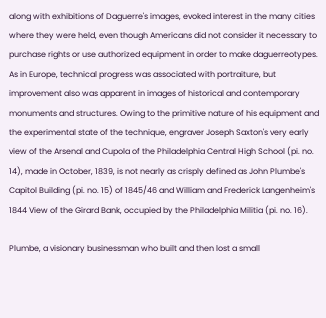along with exhibitions of Daguerre's images, evoked interest in the many cities where they were held, even though Americans did not consider it necessary to purchase rights or use authorized equipment in order to make daguerreotypes. As in Europe, technical progress was associated with portraiture, but improvement also was apparent in images of historical and contemporary monuments and structures. Owing to the primitive nature of his equipment and the experimental state of the technique, engraver Joseph Saxton's very early view of the Arsenal and Cupola of the Philadelphia Central High School (pi. no. 14), made in October, 1839, is not nearly as crisply defined as John Plumbe's Capitol Building (pi. no. 15) of 1845/46 and William and Frederick Langenheim's 1844 View of the Girard Bank, occupied by the Philadelphia Militia (pi. no. 16).

Plumbe, a visionary businessman who built and then lost a small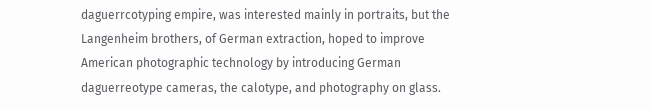daguerrcotyping empire, was interested mainly in portraits, but the Langenheim brothers, of German extraction, hoped to improve American photographic technology by introducing German daguerreotype cameras, the calotype, and photography on glass.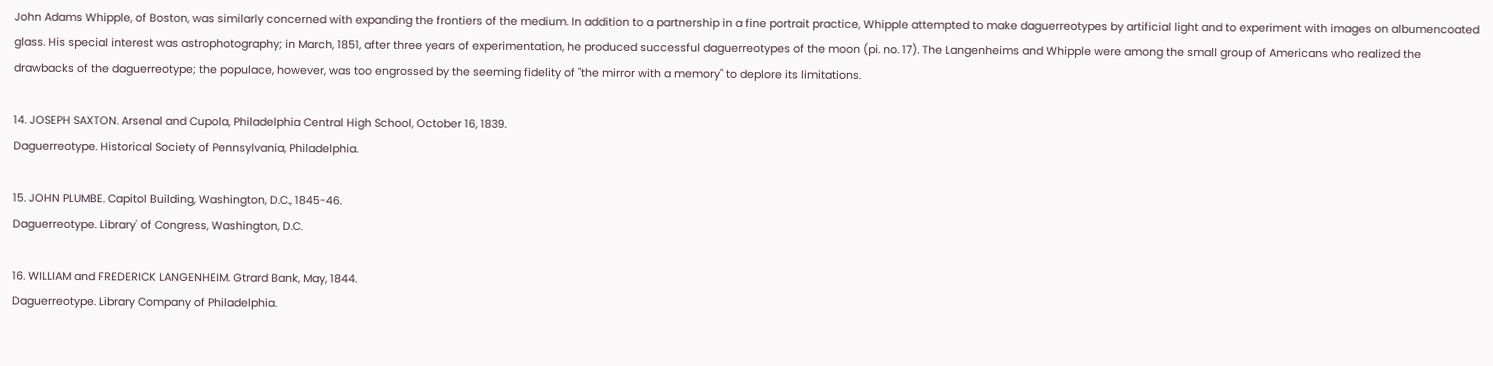John Adams Whipple, of Boston, was similarly concerned with expanding the frontiers of the medium. In addition to a partnership in a fine portrait practice, Whipple attempted to make daguerreotypes by artificial light and to experiment with images on albumencoated glass. His special interest was astrophotography; in March, 1851, after three years of experimentation, he produced successful daguerreotypes of the moon (pi. no. 17). The Langenheims and Whipple were among the small group of Americans who realized the drawbacks of the daguerreotype; the populace, however, was too engrossed by the seeming fidelity of "the mirror with a memory" to deplore its limitations.

14. JOSEPH SAXTON. Arsenal and Cupola, Philadelphia Central High School, October 16, 1839.
Daguerreotype. Historical Society of Pennsylvania, Philadelphia.

15. JOHN PLUMBE. Capitol Building, Washington, D.C., 1845-46.
Daguerreotype. Library' of Congress, Washington, D.C.

16. WILLIAM and FREDERICK LANGENHEIM. Gtrard Bank, May, 1844.
Daguerreotype. Library Company of Philadelphia.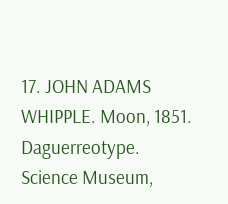17. JOHN ADAMS WHIPPLE. Moon, 1851.
Daguerreotype. Science Museum,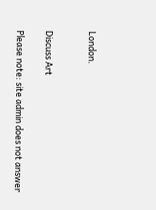London.


Discuss Art

Please note: site admin does not answer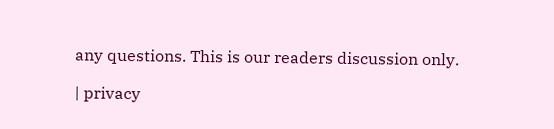any questions. This is our readers discussion only.

| privacy